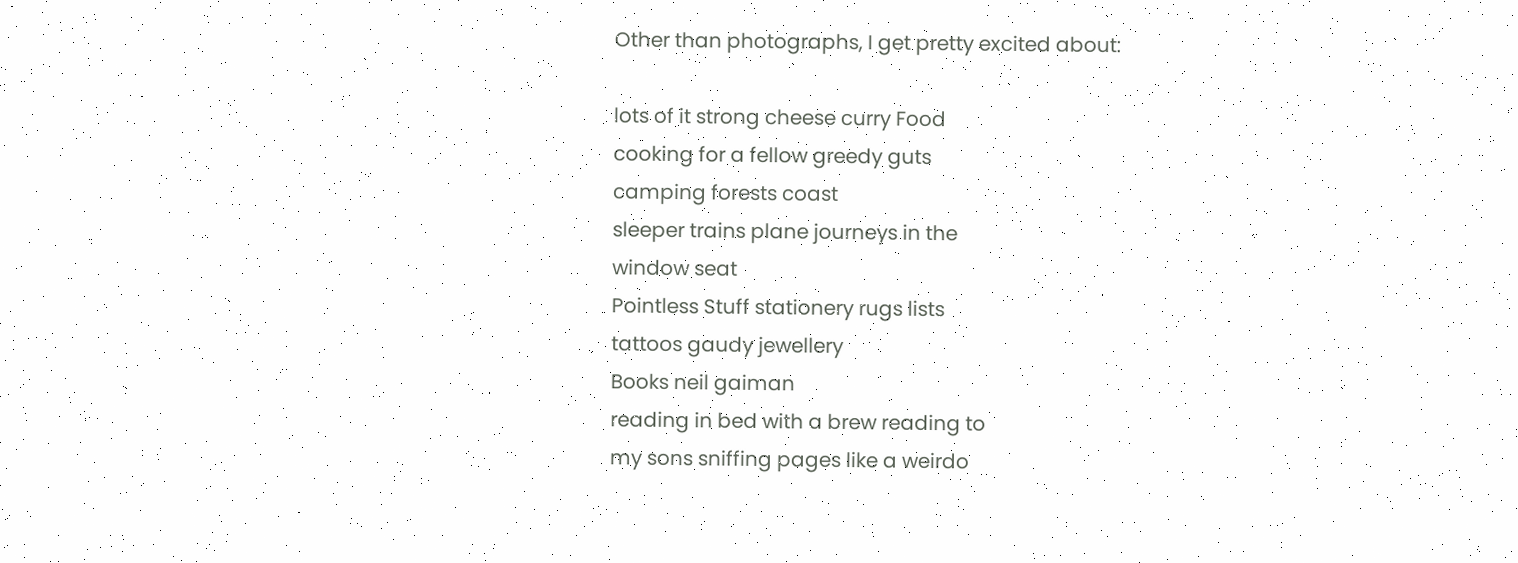Other than photographs, I get pretty excited about:

lots of it strong cheese curry Food
cooking for a fellow greedy guts
camping forests coast
sleeper trains plane journeys in the
window seat
Pointless Stuff stationery rugs lists
tattoos gaudy jewellery
Books neil gaiman
reading in bed with a brew reading to
my sons sniffing pages like a weirdo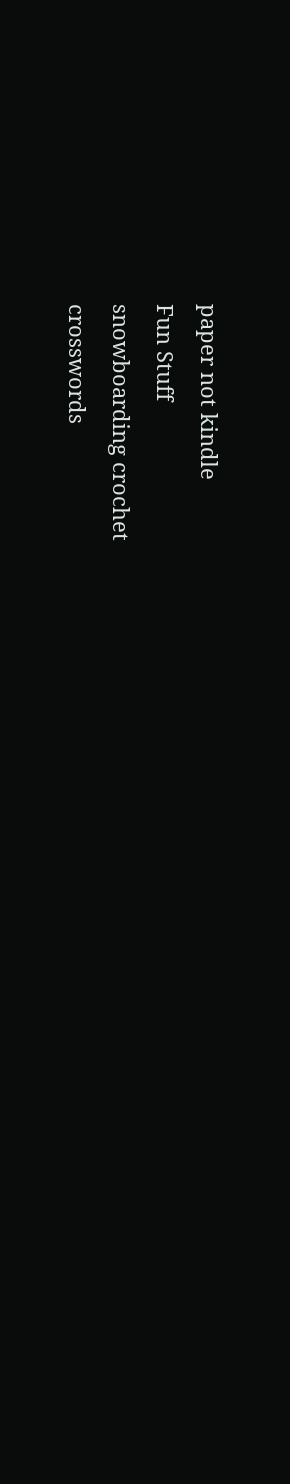paper not kindle
Fun Stuff
snowboarding crochet
crosswords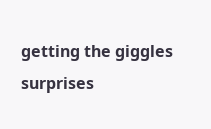getting the giggles
surprises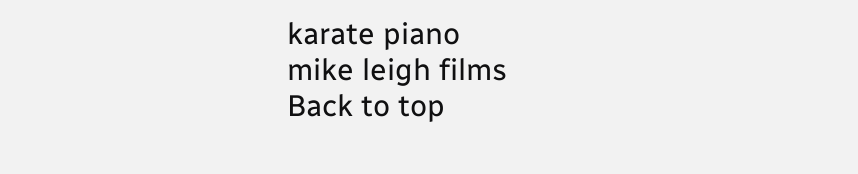karate piano
mike leigh films
Back to top